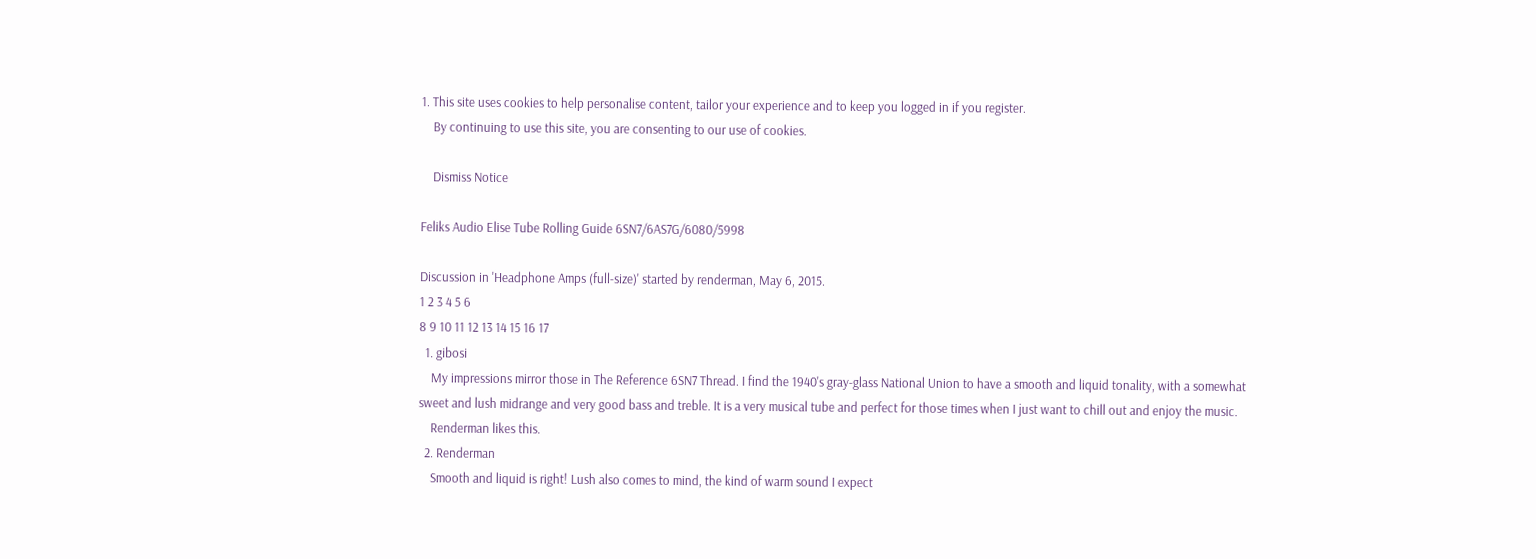1. This site uses cookies to help personalise content, tailor your experience and to keep you logged in if you register.
    By continuing to use this site, you are consenting to our use of cookies.

    Dismiss Notice

Feliks Audio Elise Tube Rolling Guide 6SN7/6AS7G/6080/5998

Discussion in 'Headphone Amps (full-size)' started by renderman, May 6, 2015.
1 2 3 4 5 6
8 9 10 11 12 13 14 15 16 17
  1. gibosi
    My impressions mirror those in The Reference 6SN7 Thread. I find the 1940's gray-glass National Union to have a smooth and liquid tonality, with a somewhat sweet and lush midrange and very good bass and treble. It is a very musical tube and perfect for those times when I just want to chill out and enjoy the music.
    Renderman likes this.
  2. Renderman
    Smooth and liquid is right! Lush also comes to mind, the kind of warm sound I expect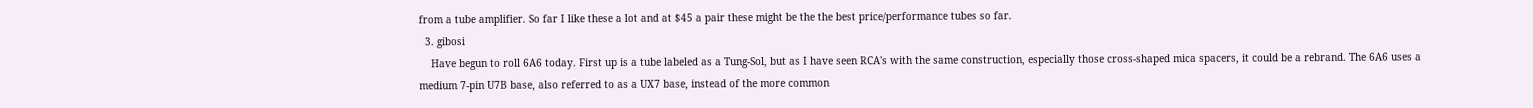from a tube amplifier. So far I like these a lot and at $45 a pair these might be the the best price/performance tubes so far.
  3. gibosi
    Have begun to roll 6A6 today. First up is a tube labeled as a Tung-Sol, but as I have seen RCA's with the same construction, especially those cross-shaped mica spacers, it could be a rebrand. The 6A6 uses a medium 7-pin U7B base, also referred to as a UX7 base, instead of the more common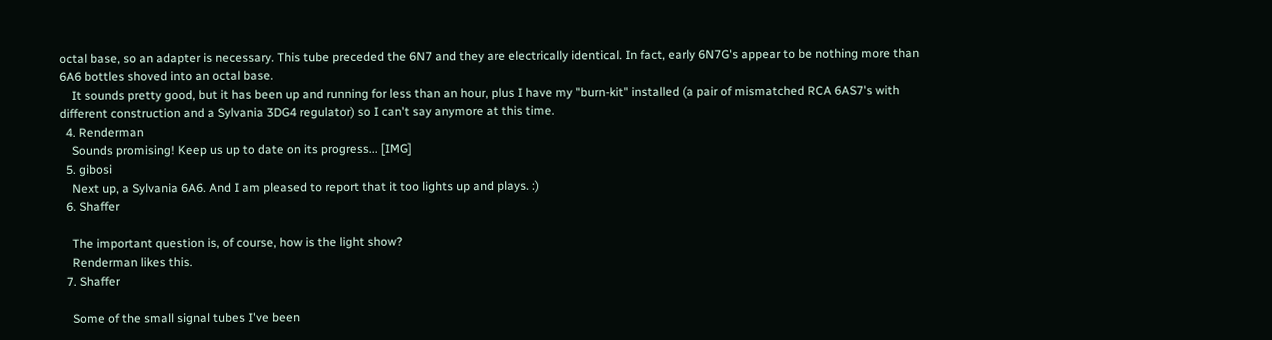octal base, so an adapter is necessary. This tube preceded the 6N7 and they are electrically identical. In fact, early 6N7G's appear to be nothing more than 6A6 bottles shoved into an octal base.
    It sounds pretty good, but it has been up and running for less than an hour, plus I have my "burn-kit" installed (a pair of mismatched RCA 6AS7's with different construction and a Sylvania 3DG4 regulator) so I can't say anymore at this time.
  4. Renderman
    Sounds promising! Keep us up to date on its progress... [IMG]
  5. gibosi
    Next up, a Sylvania 6A6. And I am pleased to report that it too lights up and plays. :)
  6. Shaffer

    The important question is, of course, how is the light show?
    Renderman likes this.
  7. Shaffer

    Some of the small signal tubes I've been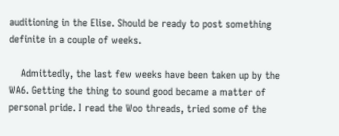auditioning in the Elise. Should be ready to post something definite in a couple of weeks.

    Admittedly, the last few weeks have been taken up by the WA6. Getting the thing to sound good became a matter of personal pride. I read the Woo threads, tried some of the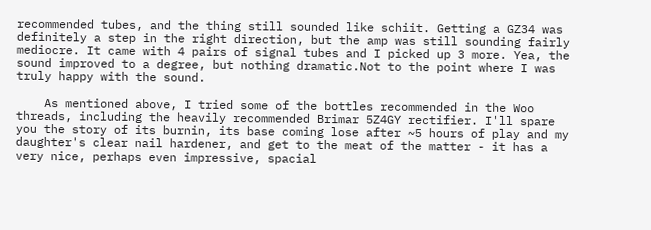recommended tubes, and the thing still sounded like schiit. Getting a GZ34 was definitely a step in the right direction, but the amp was still sounding fairly mediocre. It came with 4 pairs of signal tubes and I picked up 3 more. Yea, the sound improved to a degree, but nothing dramatic.Not to the point where I was truly happy with the sound.

    As mentioned above, I tried some of the bottles recommended in the Woo threads, including the heavily recommended Brimar 5Z4GY rectifier. I'll spare you the story of its burnin, its base coming lose after ~5 hours of play and my daughter's clear nail hardener, and get to the meat of the matter - it has a very nice, perhaps even impressive, spacial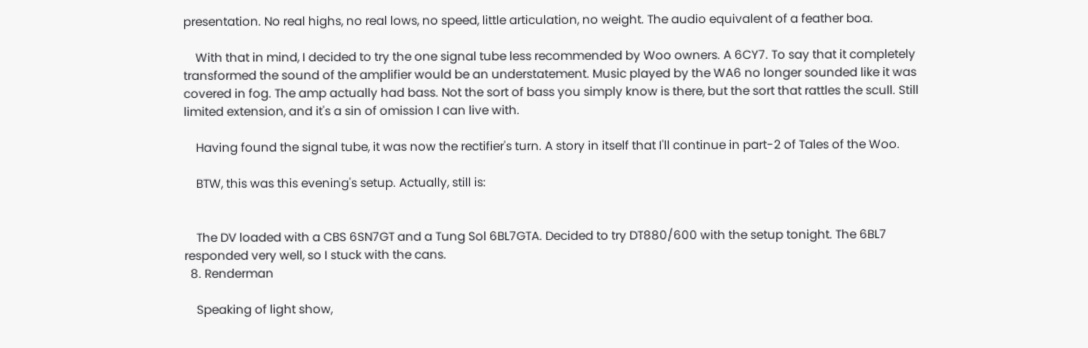presentation. No real highs, no real lows, no speed, little articulation, no weight. The audio equivalent of a feather boa.

    With that in mind, I decided to try the one signal tube less recommended by Woo owners. A 6CY7. To say that it completely transformed the sound of the amplifier would be an understatement. Music played by the WA6 no longer sounded like it was covered in fog. The amp actually had bass. Not the sort of bass you simply know is there, but the sort that rattles the scull. Still limited extension, and it's a sin of omission I can live with.

    Having found the signal tube, it was now the rectifier's turn. A story in itself that I'll continue in part-2 of Tales of the Woo.

    BTW, this was this evening's setup. Actually, still is:


    The DV loaded with a CBS 6SN7GT and a Tung Sol 6BL7GTA. Decided to try DT880/600 with the setup tonight. The 6BL7 responded very well, so I stuck with the cans.
  8. Renderman

    Speaking of light show,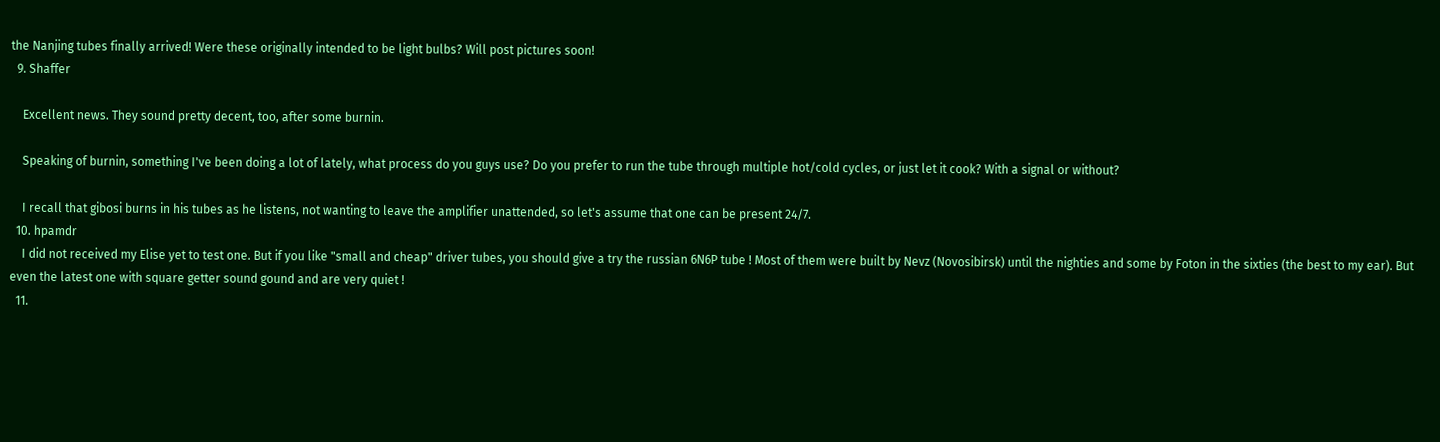the Nanjing tubes finally arrived! Were these originally intended to be light bulbs? Will post pictures soon!
  9. Shaffer

    Excellent news. They sound pretty decent, too, after some burnin.

    Speaking of burnin, something I've been doing a lot of lately, what process do you guys use? Do you prefer to run the tube through multiple hot/cold cycles, or just let it cook? With a signal or without?

    I recall that gibosi burns in his tubes as he listens, not wanting to leave the amplifier unattended, so let's assume that one can be present 24/7.
  10. hpamdr
    I did not received my Elise yet to test one. But if you like "small and cheap" driver tubes, you should give a try the russian 6N6P tube ! Most of them were built by Nevz (Novosibirsk) until the nighties and some by Foton in the sixties (the best to my ear). But even the latest one with square getter sound gound and are very quiet !
  11.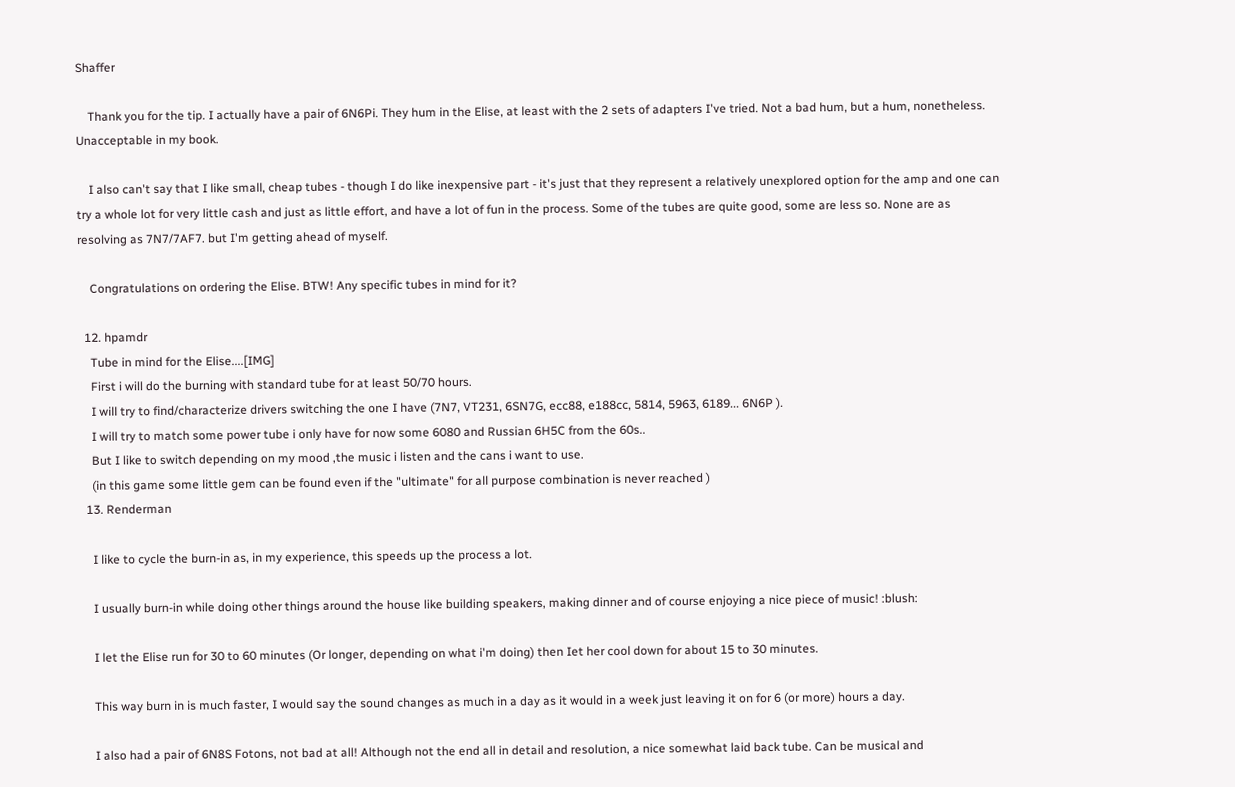Shaffer

    Thank you for the tip. I actually have a pair of 6N6Pi. They hum in the Elise, at least with the 2 sets of adapters I've tried. Not a bad hum, but a hum, nonetheless. Unacceptable in my book.

    I also can't say that I like small, cheap tubes - though I do like inexpensive part - it's just that they represent a relatively unexplored option for the amp and one can try a whole lot for very little cash and just as little effort, and have a lot of fun in the process. Some of the tubes are quite good, some are less so. None are as resolving as 7N7/7AF7. but I'm getting ahead of myself.

    Congratulations on ordering the Elise. BTW! Any specific tubes in mind for it?

  12. hpamdr
    Tube in mind for the Elise....[IMG]
    First i will do the burning with standard tube for at least 50/70 hours.
    I will try to find/characterize drivers switching the one I have (7N7, VT231, 6SN7G, ecc88, e188cc, 5814, 5963, 6189... 6N6P ).
    I will try to match some power tube i only have for now some 6080 and Russian 6H5C from the 60s..
    But I like to switch depending on my mood ,the music i listen and the cans i want to use.
    (in this game some little gem can be found even if the "ultimate" for all purpose combination is never reached )
  13. Renderman

    I like to cycle the burn-in as, in my experience, this speeds up the process a lot.

    I usually burn-in while doing other things around the house like building speakers, making dinner and of course enjoying a nice piece of music! :blush:

    I let the Elise run for 30 to 60 minutes (Or longer, depending on what i'm doing) then Iet her cool down for about 15 to 30 minutes.

    This way burn in is much faster, I would say the sound changes as much in a day as it would in a week just leaving it on for 6 (or more) hours a day.

    I also had a pair of 6N8S Fotons, not bad at all! Although not the end all in detail and resolution, a nice somewhat laid back tube. Can be musical and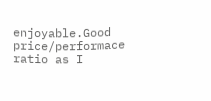enjoyable.Good price/performace ratio as I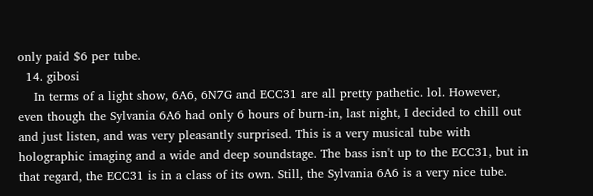only paid $6 per tube.
  14. gibosi
    In terms of a light show, 6A6, 6N7G and ECC31 are all pretty pathetic. lol. However, even though the Sylvania 6A6 had only 6 hours of burn-in, last night, I decided to chill out and just listen, and was very pleasantly surprised. This is a very musical tube with holographic imaging and a wide and deep soundstage. The bass isn't up to the ECC31, but in that regard, the ECC31 is in a class of its own. Still, the Sylvania 6A6 is a very nice tube.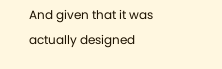And given that it was actually designed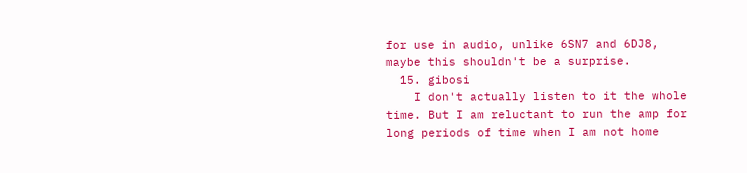for use in audio, unlike 6SN7 and 6DJ8, maybe this shouldn't be a surprise.
  15. gibosi
    I don't actually listen to it the whole time. But I am reluctant to run the amp for long periods of time when I am not home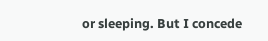or sleeping. But I concede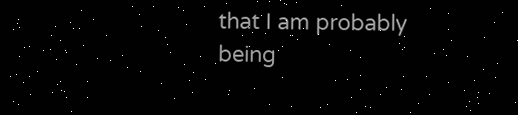that I am probably being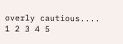overly cautious....
1 2 3 4 5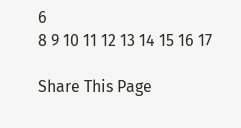6
8 9 10 11 12 13 14 15 16 17

Share This Page